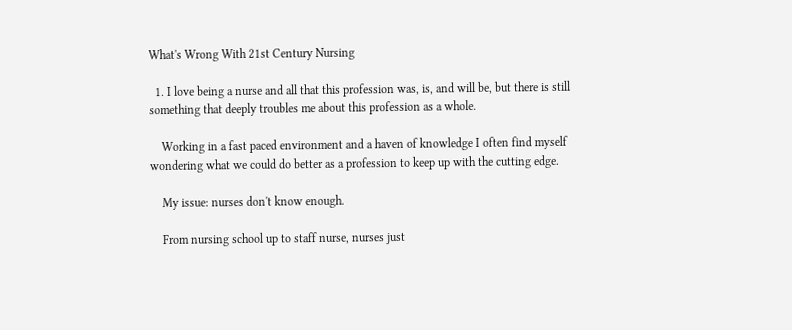What's Wrong With 21st Century Nursing

  1. I love being a nurse and all that this profession was, is, and will be, but there is still something that deeply troubles me about this profession as a whole.

    Working in a fast paced environment and a haven of knowledge I often find myself wondering what we could do better as a profession to keep up with the cutting edge.

    My issue: nurses don't know enough.

    From nursing school up to staff nurse, nurses just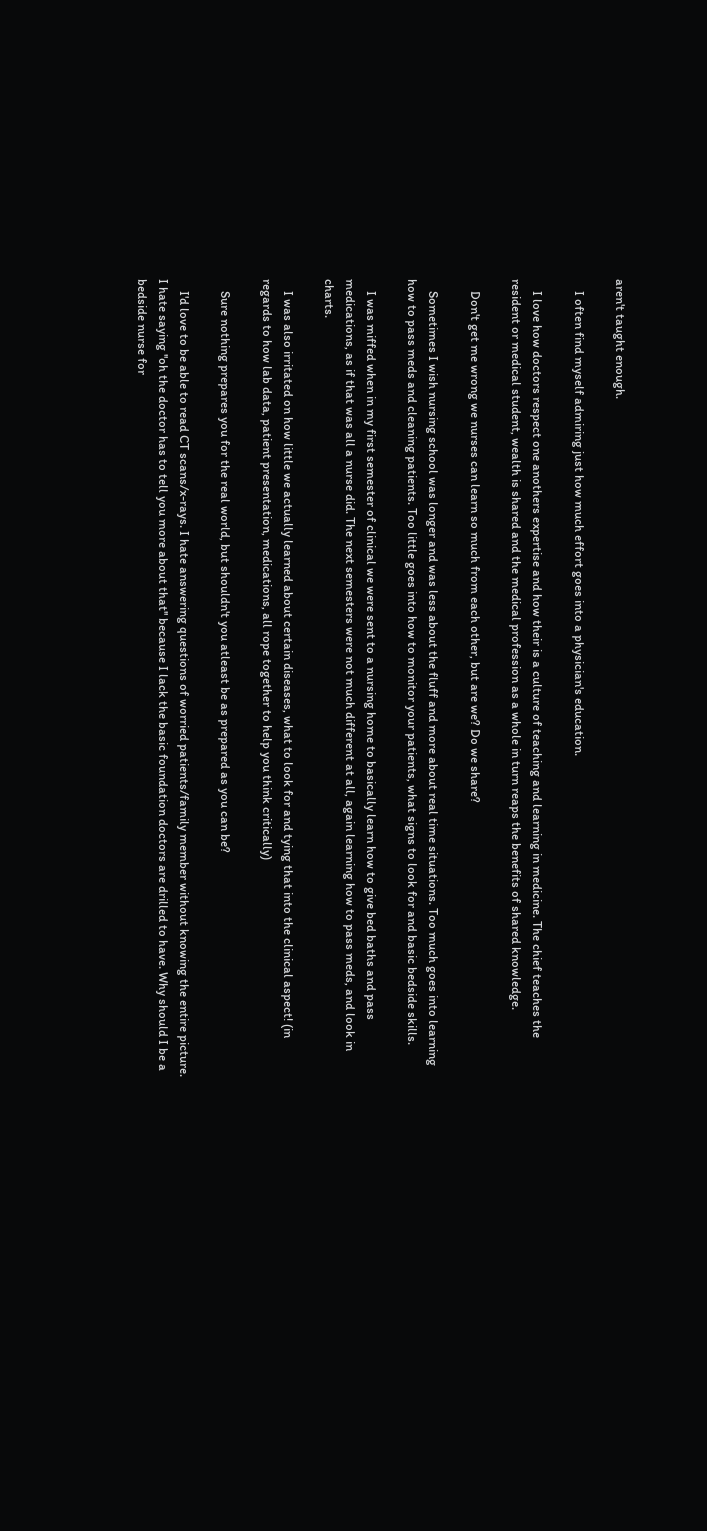aren't taught enough.

    I often find myself admiring just how much effort goes into a physician's education.

    I love how doctors respect one anothers expertise and how their is a culture of teaching and learning in medicine. The chief teaches the resident or medical student, wealth is shared and the medical profession as a whole in turn reaps the benefits of shared knowledge.

    Don't get me wrong we nurses can learn so much from each other, but are we? Do we share?

    Sometimes I wish nursing school was longer and was less about the fluff and more about real time situations. Too much goes into learning how to pass meds and cleaning patients. Too little goes into how to monitor your patients, what signs to look for and basic bedside skills.

    I was miffed when in my first semester of clinical we were sent to a nursing home to basically learn how to give bed baths and pass medications, as if that was all a nurse did. The next semesters were not much different at all, again learning how to pass meds, and look in charts.

    I was also irritated on how little we actually learned about certain diseases, what to look for and tying that into the clinical aspect! (in regards to how lab data, patient presentation, medications, all rope together to help you think critically)

    Sure nothing prepares you for the real world, but shouldn't you atleast be as prepared as you can be?

    I'd love to be able to read CT scans/x-rays. I hate answering questions of worried patients/family member without knowing the entire picture. I hate saying ''oh the doctor has to tell you more about that'' because I lack the basic foundation doctors are drilled to have. Why should I be a bedside nurse for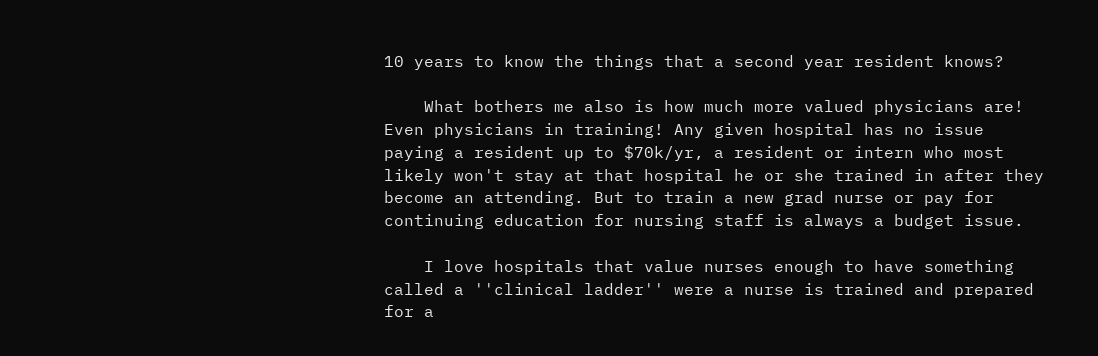10 years to know the things that a second year resident knows?

    What bothers me also is how much more valued physicians are! Even physicians in training! Any given hospital has no issue paying a resident up to $70k/yr, a resident or intern who most likely won't stay at that hospital he or she trained in after they become an attending. But to train a new grad nurse or pay for continuing education for nursing staff is always a budget issue.

    I love hospitals that value nurses enough to have something called a ''clinical ladder'' were a nurse is trained and prepared for a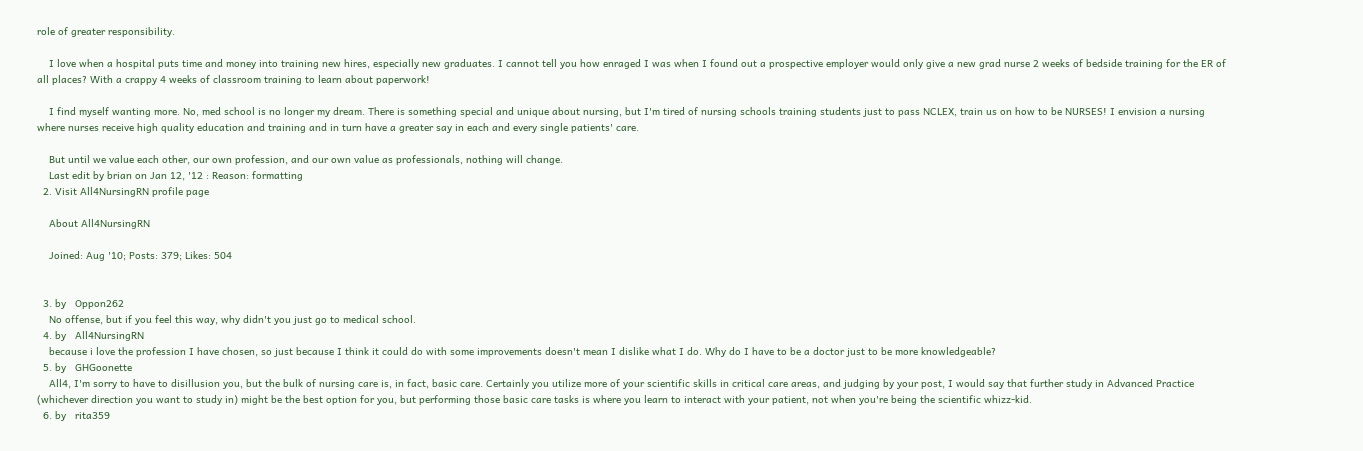role of greater responsibility.

    I love when a hospital puts time and money into training new hires, especially new graduates. I cannot tell you how enraged I was when I found out a prospective employer would only give a new grad nurse 2 weeks of bedside training for the ER of all places? With a crappy 4 weeks of classroom training to learn about paperwork!

    I find myself wanting more. No, med school is no longer my dream. There is something special and unique about nursing, but I'm tired of nursing schools training students just to pass NCLEX, train us on how to be NURSES! I envision a nursing where nurses receive high quality education and training and in turn have a greater say in each and every single patients' care.

    But until we value each other, our own profession, and our own value as professionals, nothing will change.
    Last edit by brian on Jan 12, '12 : Reason: formatting
  2. Visit All4NursingRN profile page

    About All4NursingRN

    Joined: Aug '10; Posts: 379; Likes: 504


  3. by   Oppon262
    No offense, but if you feel this way, why didn't you just go to medical school.
  4. by   All4NursingRN
    because i love the profession I have chosen, so just because I think it could do with some improvements doesn't mean I dislike what I do. Why do I have to be a doctor just to be more knowledgeable?
  5. by   GHGoonette
    All4, I'm sorry to have to disillusion you, but the bulk of nursing care is, in fact, basic care. Certainly you utilize more of your scientific skills in critical care areas, and judging by your post, I would say that further study in Advanced Practice (whichever direction you want to study in) might be the best option for you, but performing those basic care tasks is where you learn to interact with your patient, not when you're being the scientific whizz-kid.
  6. by   rita359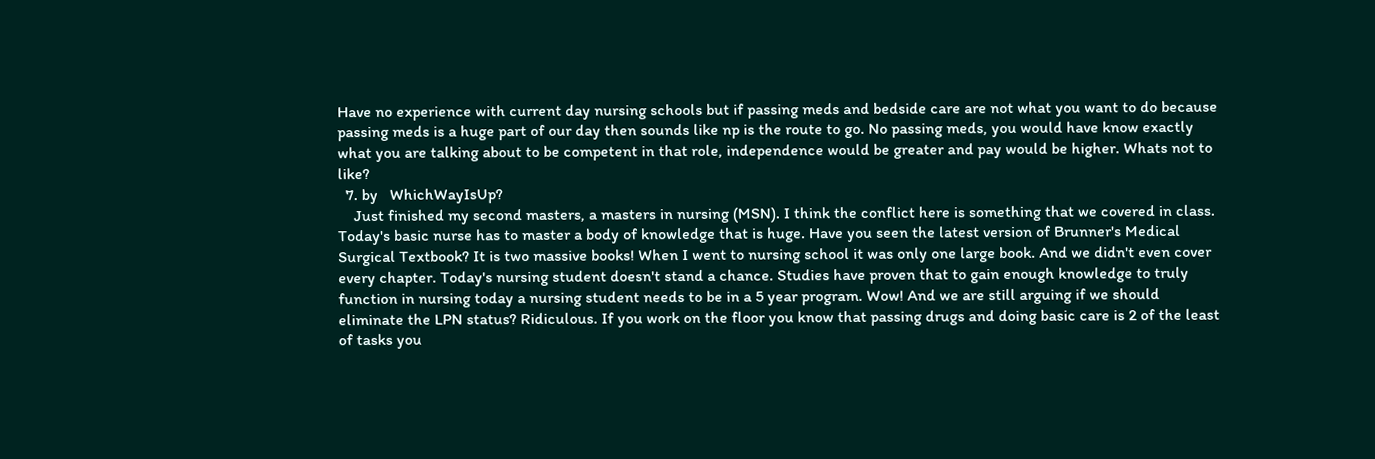Have no experience with current day nursing schools but if passing meds and bedside care are not what you want to do because passing meds is a huge part of our day then sounds like np is the route to go. No passing meds, you would have know exactly what you are talking about to be competent in that role, independence would be greater and pay would be higher. Whats not to like?
  7. by   WhichWayIsUp?
    Just finished my second masters, a masters in nursing (MSN). I think the conflict here is something that we covered in class. Today's basic nurse has to master a body of knowledge that is huge. Have you seen the latest version of Brunner's Medical Surgical Textbook? It is two massive books! When I went to nursing school it was only one large book. And we didn't even cover every chapter. Today's nursing student doesn't stand a chance. Studies have proven that to gain enough knowledge to truly function in nursing today a nursing student needs to be in a 5 year program. Wow! And we are still arguing if we should eliminate the LPN status? Ridiculous. If you work on the floor you know that passing drugs and doing basic care is 2 of the least of tasks you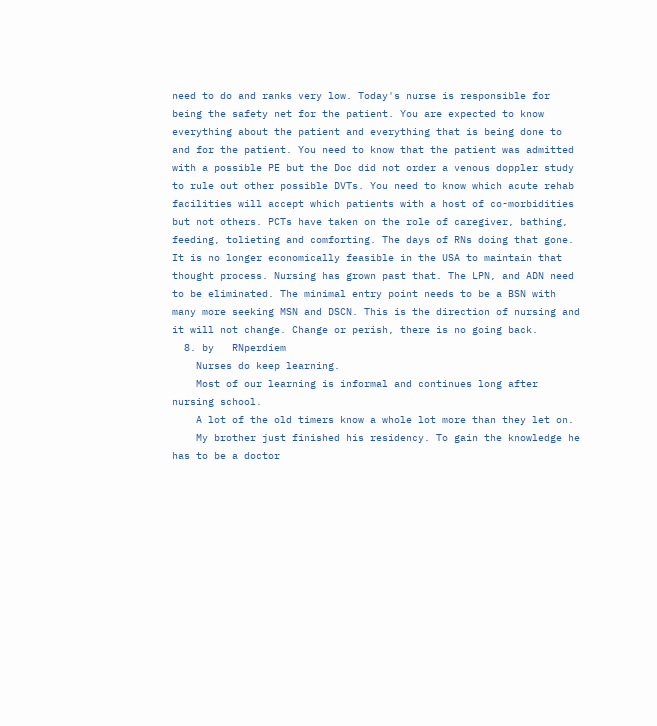need to do and ranks very low. Today's nurse is responsible for being the safety net for the patient. You are expected to know everything about the patient and everything that is being done to and for the patient. You need to know that the patient was admitted with a possible PE but the Doc did not order a venous doppler study to rule out other possible DVTs. You need to know which acute rehab facilities will accept which patients with a host of co-morbidities but not others. PCTs have taken on the role of caregiver, bathing, feeding, tolieting and comforting. The days of RNs doing that gone. It is no longer economically feasible in the USA to maintain that thought process. Nursing has grown past that. The LPN, and ADN need to be eliminated. The minimal entry point needs to be a BSN with many more seeking MSN and DSCN. This is the direction of nursing and it will not change. Change or perish, there is no going back.
  8. by   RNperdiem
    Nurses do keep learning.
    Most of our learning is informal and continues long after nursing school.
    A lot of the old timers know a whole lot more than they let on.
    My brother just finished his residency. To gain the knowledge he has to be a doctor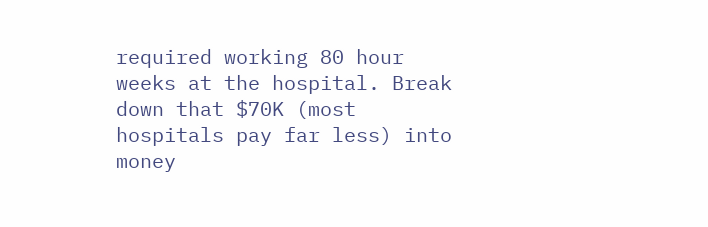required working 80 hour weeks at the hospital. Break down that $70K (most hospitals pay far less) into money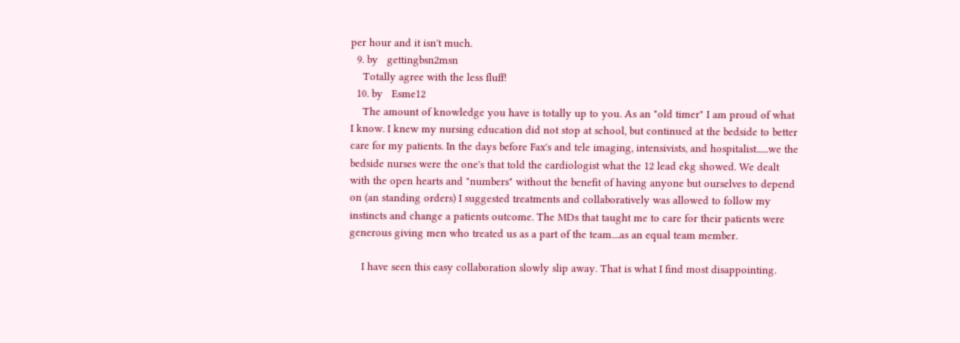per hour and it isn't much.
  9. by   gettingbsn2msn
    Totally agree with the less fluff!
  10. by   Esme12
    The amount of knowledge you have is totally up to you. As an "old timer" I am proud of what I know. I knew my nursing education did not stop at school, but continued at the bedside to better care for my patients. In the days before Fax's and tele imaging, intensivists, and hospitalist......we the bedside nurses were the one's that told the cardiologist what the 12 lead ekg showed. We dealt with the open hearts and "numbers" without the benefit of having anyone but ourselves to depend on (an standing orders) I suggested treatments and collaboratively was allowed to follow my instincts and change a patients outcome. The MDs that taught me to care for their patients were generous giving men who treated us as a part of the team....as an equal team member.

    I have seen this easy collaboration slowly slip away. That is what I find most disappointing.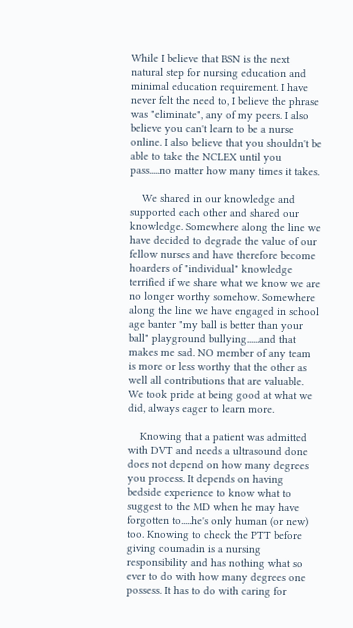While I believe that BSN is the next natural step for nursing education and minimal education requirement. I have never felt the need to, I believe the phrase was "eliminate", any of my peers. I also believe you can't learn to be a nurse online. I also believe that you shouldn't be able to take the NCLEX until you pass.....no matter how many times it takes.

    We shared in our knowledge and supported each other and shared our knowledge. Somewhere along the line we have decided to degrade the value of our fellow nurses and have therefore become hoarders of "individual" knowledge terrified if we share what we know we are no longer worthy somehow. Somewhere along the line we have engaged in school age banter "my ball is better than your ball" playground bullying......and that makes me sad. NO member of any team is more or less worthy that the other as well all contributions that are valuable. We took pride at being good at what we did, always eager to learn more.

    Knowing that a patient was admitted with DVT and needs a ultrasound done does not depend on how many degrees you process. It depends on having bedside experience to know what to suggest to the MD when he may have forgotten to.....he's only human (or new) too. Knowing to check the PTT before giving coumadin is a nursing responsibility and has nothing what so ever to do with how many degrees one possess. It has to do with caring for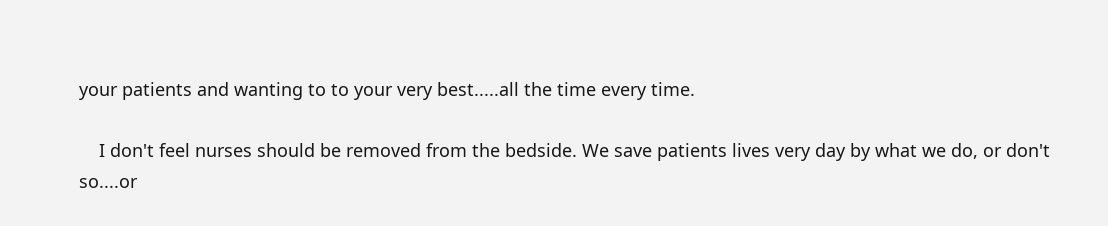your patients and wanting to to your very best.....all the time every time.

    I don't feel nurses should be removed from the bedside. We save patients lives very day by what we do, or don't so....or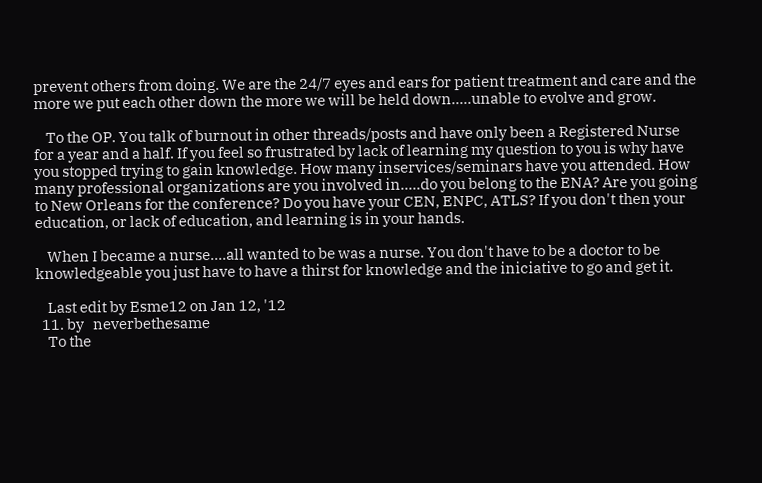prevent others from doing. We are the 24/7 eyes and ears for patient treatment and care and the more we put each other down the more we will be held down.....unable to evolve and grow.

    To the OP. You talk of burnout in other threads/posts and have only been a Registered Nurse for a year and a half. If you feel so frustrated by lack of learning my question to you is why have you stopped trying to gain knowledge. How many inservices/seminars have you attended. How many professional organizations are you involved in.....do you belong to the ENA? Are you going to New Orleans for the conference? Do you have your CEN, ENPC, ATLS? If you don't then your education, or lack of education, and learning is in your hands.

    When I became a nurse....all wanted to be was a nurse. You don't have to be a doctor to be knowledgeable you just have to have a thirst for knowledge and the iniciative to go and get it.

    Last edit by Esme12 on Jan 12, '12
  11. by   neverbethesame
    To the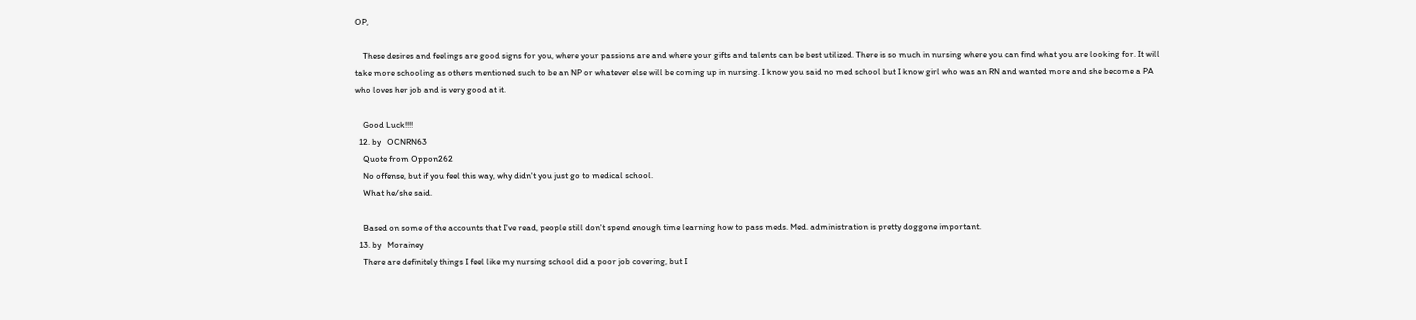OP,

    These desires and feelings are good signs for you, where your passions are and where your gifts and talents can be best utilized. There is so much in nursing where you can find what you are looking for. It will take more schooling as others mentioned such to be an NP or whatever else will be coming up in nursing. I know you said no med school but I know girl who was an RN and wanted more and she become a PA who loves her job and is very good at it.

    Good Luck!!!!
  12. by   OCNRN63
    Quote from Oppon262
    No offense, but if you feel this way, why didn't you just go to medical school.
    What he/she said.

    Based on some of the accounts that I've read, people still don't spend enough time learning how to pass meds. Med. administration is pretty doggone important.
  13. by   Morainey
    There are definitely things I feel like my nursing school did a poor job covering, but I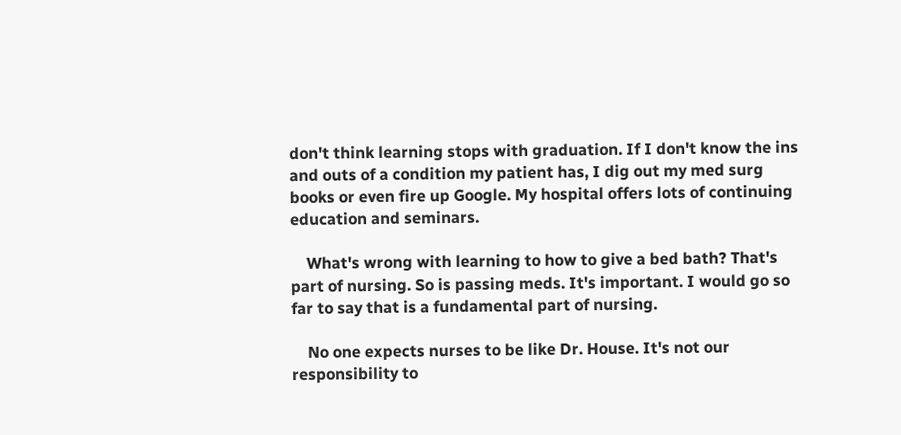don't think learning stops with graduation. If I don't know the ins and outs of a condition my patient has, I dig out my med surg books or even fire up Google. My hospital offers lots of continuing education and seminars.

    What's wrong with learning to how to give a bed bath? That's part of nursing. So is passing meds. It's important. I would go so far to say that is a fundamental part of nursing.

    No one expects nurses to be like Dr. House. It's not our responsibility to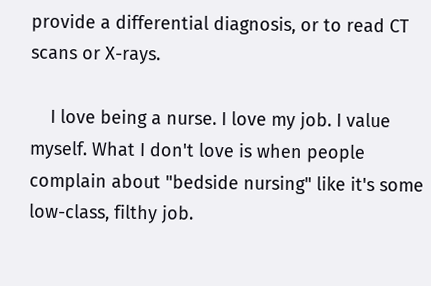provide a differential diagnosis, or to read CT scans or X-rays.

    I love being a nurse. I love my job. I value myself. What I don't love is when people complain about "bedside nursing" like it's some low-class, filthy job.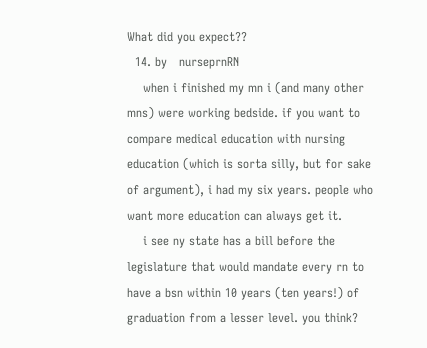What did you expect??
  14. by   nurseprnRN
    when i finished my mn i (and many other mns) were working bedside. if you want to compare medical education with nursing education (which is sorta silly, but for sake of argument), i had my six years. people who want more education can always get it.
    i see ny state has a bill before the legislature that would mandate every rn to have a bsn within 10 years (ten years!) of graduation from a lesser level. you think?